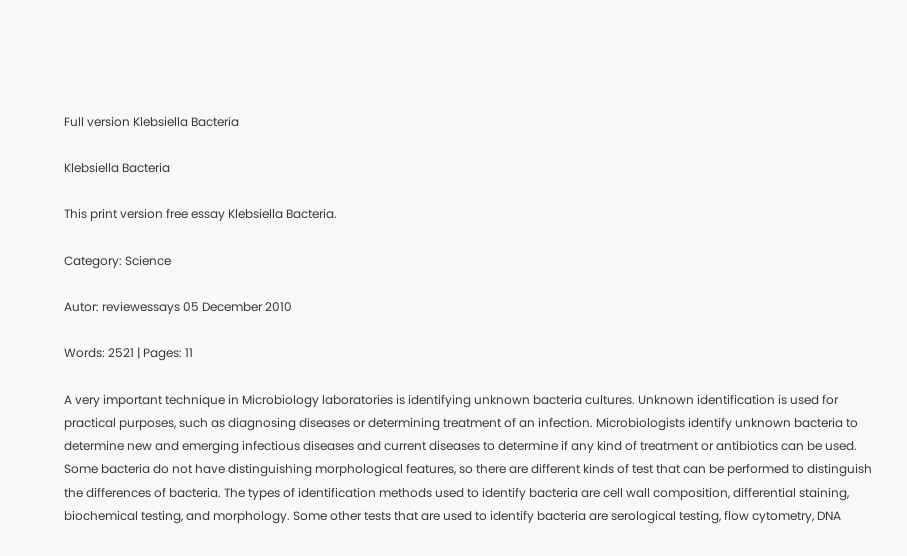Full version Klebsiella Bacteria

Klebsiella Bacteria

This print version free essay Klebsiella Bacteria.

Category: Science

Autor: reviewessays 05 December 2010

Words: 2521 | Pages: 11

A very important technique in Microbiology laboratories is identifying unknown bacteria cultures. Unknown identification is used for practical purposes, such as diagnosing diseases or determining treatment of an infection. Microbiologists identify unknown bacteria to determine new and emerging infectious diseases and current diseases to determine if any kind of treatment or antibiotics can be used. Some bacteria do not have distinguishing morphological features, so there are different kinds of test that can be performed to distinguish the differences of bacteria. The types of identification methods used to identify bacteria are cell wall composition, differential staining, biochemical testing, and morphology. Some other tests that are used to identify bacteria are serological testing, flow cytometry, DNA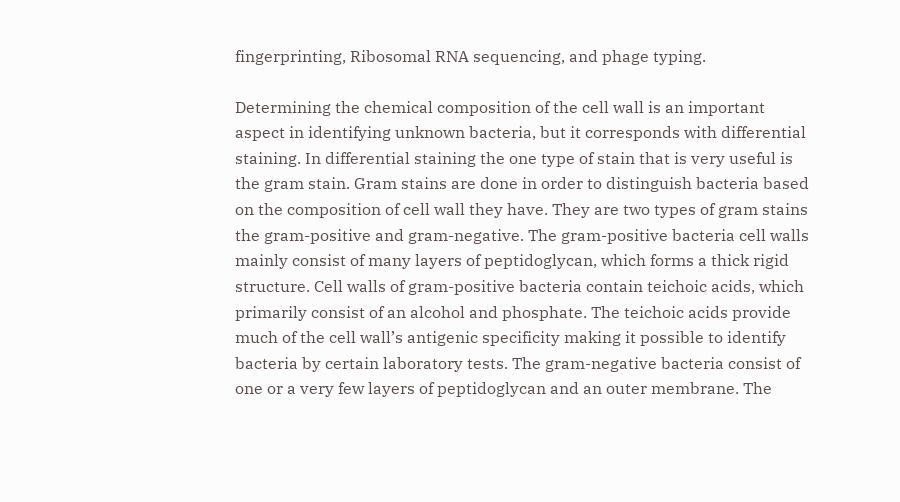fingerprinting, Ribosomal RNA sequencing, and phage typing.

Determining the chemical composition of the cell wall is an important aspect in identifying unknown bacteria, but it corresponds with differential staining. In differential staining the one type of stain that is very useful is the gram stain. Gram stains are done in order to distinguish bacteria based on the composition of cell wall they have. They are two types of gram stains the gram-positive and gram-negative. The gram-positive bacteria cell walls mainly consist of many layers of peptidoglycan, which forms a thick rigid structure. Cell walls of gram-positive bacteria contain teichoic acids, which primarily consist of an alcohol and phosphate. The teichoic acids provide much of the cell wall’s antigenic specificity making it possible to identify bacteria by certain laboratory tests. The gram-negative bacteria consist of one or a very few layers of peptidoglycan and an outer membrane. The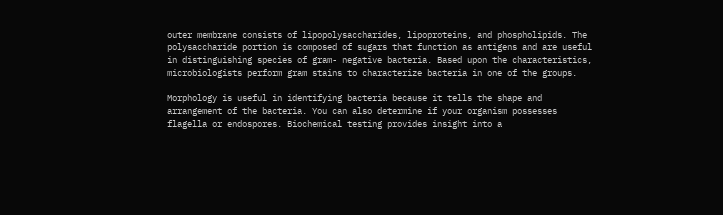outer membrane consists of lipopolysaccharides, lipoproteins, and phospholipids. The polysaccharide portion is composed of sugars that function as antigens and are useful in distinguishing species of gram- negative bacteria. Based upon the characteristics, microbiologists perform gram stains to characterize bacteria in one of the groups.

Morphology is useful in identifying bacteria because it tells the shape and arrangement of the bacteria. You can also determine if your organism possesses flagella or endospores. Biochemical testing provides insight into a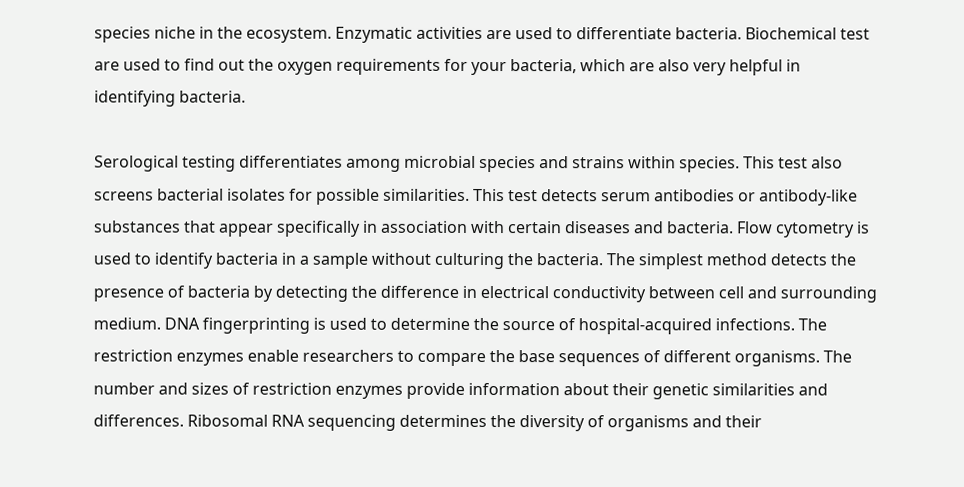species niche in the ecosystem. Enzymatic activities are used to differentiate bacteria. Biochemical test are used to find out the oxygen requirements for your bacteria, which are also very helpful in identifying bacteria.

Serological testing differentiates among microbial species and strains within species. This test also screens bacterial isolates for possible similarities. This test detects serum antibodies or antibody-like substances that appear specifically in association with certain diseases and bacteria. Flow cytometry is used to identify bacteria in a sample without culturing the bacteria. The simplest method detects the presence of bacteria by detecting the difference in electrical conductivity between cell and surrounding medium. DNA fingerprinting is used to determine the source of hospital-acquired infections. The restriction enzymes enable researchers to compare the base sequences of different organisms. The number and sizes of restriction enzymes provide information about their genetic similarities and differences. Ribosomal RNA sequencing determines the diversity of organisms and their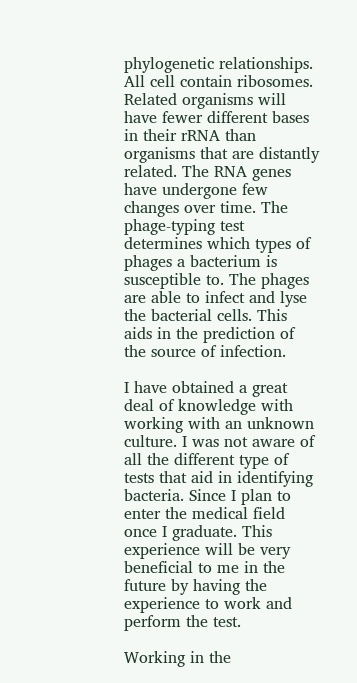phylogenetic relationships. All cell contain ribosomes. Related organisms will have fewer different bases in their rRNA than organisms that are distantly related. The RNA genes have undergone few changes over time. The phage-typing test determines which types of phages a bacterium is susceptible to. The phages are able to infect and lyse the bacterial cells. This aids in the prediction of the source of infection.

I have obtained a great deal of knowledge with working with an unknown culture. I was not aware of all the different type of tests that aid in identifying bacteria. Since I plan to enter the medical field once I graduate. This experience will be very beneficial to me in the future by having the experience to work and perform the test.

Working in the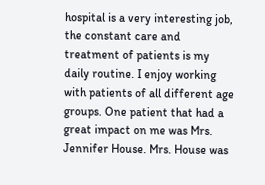hospital is a very interesting job, the constant care and treatment of patients is my daily routine. I enjoy working with patients of all different age groups. One patient that had a great impact on me was Mrs. Jennifer House. Mrs. House was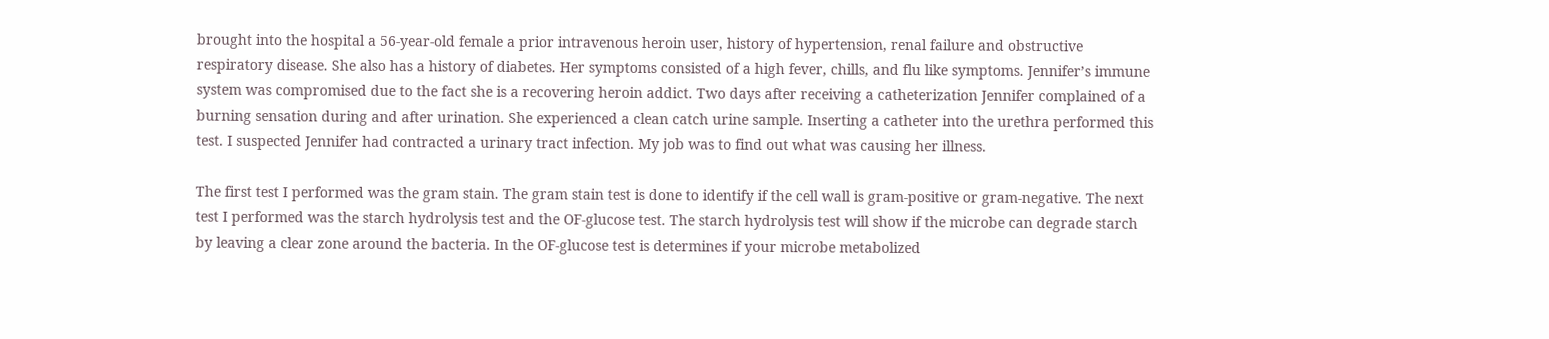brought into the hospital a 56-year-old female a prior intravenous heroin user, history of hypertension, renal failure and obstructive respiratory disease. She also has a history of diabetes. Her symptoms consisted of a high fever, chills, and flu like symptoms. Jennifer’s immune system was compromised due to the fact she is a recovering heroin addict. Two days after receiving a catheterization Jennifer complained of a burning sensation during and after urination. She experienced a clean catch urine sample. Inserting a catheter into the urethra performed this test. I suspected Jennifer had contracted a urinary tract infection. My job was to find out what was causing her illness.

The first test I performed was the gram stain. The gram stain test is done to identify if the cell wall is gram-positive or gram-negative. The next test I performed was the starch hydrolysis test and the OF-glucose test. The starch hydrolysis test will show if the microbe can degrade starch by leaving a clear zone around the bacteria. In the OF-glucose test is determines if your microbe metabolized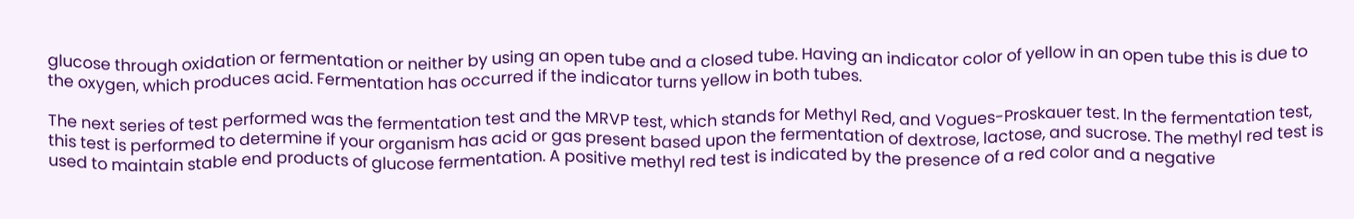glucose through oxidation or fermentation or neither by using an open tube and a closed tube. Having an indicator color of yellow in an open tube this is due to the oxygen, which produces acid. Fermentation has occurred if the indicator turns yellow in both tubes.

The next series of test performed was the fermentation test and the MRVP test, which stands for Methyl Red, and Vogues-Proskauer test. In the fermentation test, this test is performed to determine if your organism has acid or gas present based upon the fermentation of dextrose, lactose, and sucrose. The methyl red test is used to maintain stable end products of glucose fermentation. A positive methyl red test is indicated by the presence of a red color and a negative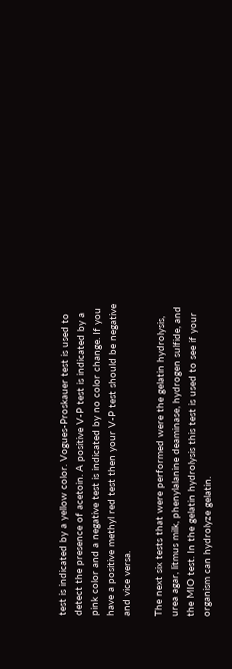test is indicated by a yellow color. Vogues-Proskauer test is used to detect the presence of acetoin. A positive V-P test is indicated by a pink color and a negative test is indicated by no color change. If you have a positive methyl red test then your V-P test should be negative and vice versa.

The next six tests that were performed were the gelatin hydrolysis, urea agar, litmus milk, phenylalanine deaminase, hydrogen sulfide, and the MIO test. In the gelatin hydrolysis this test is used to see if your organism can hydrolyze gelatin.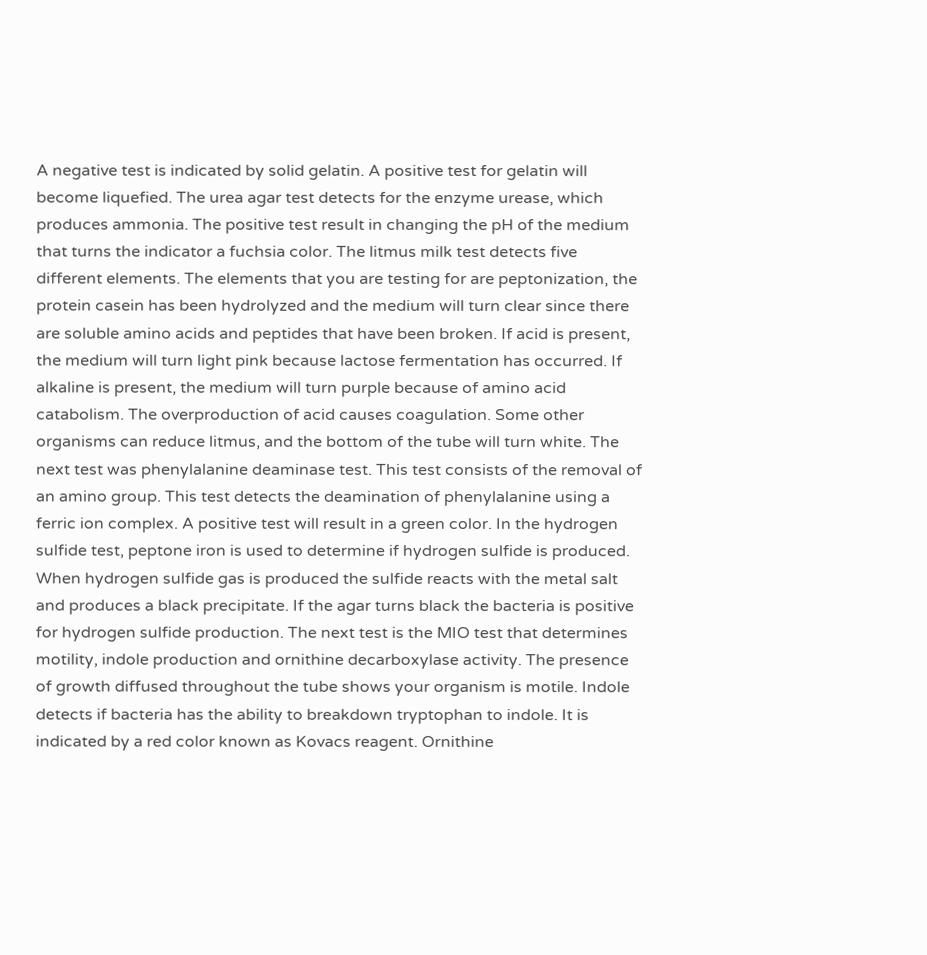A negative test is indicated by solid gelatin. A positive test for gelatin will become liquefied. The urea agar test detects for the enzyme urease, which produces ammonia. The positive test result in changing the pH of the medium that turns the indicator a fuchsia color. The litmus milk test detects five different elements. The elements that you are testing for are peptonization, the protein casein has been hydrolyzed and the medium will turn clear since there are soluble amino acids and peptides that have been broken. If acid is present, the medium will turn light pink because lactose fermentation has occurred. If alkaline is present, the medium will turn purple because of amino acid catabolism. The overproduction of acid causes coagulation. Some other organisms can reduce litmus, and the bottom of the tube will turn white. The next test was phenylalanine deaminase test. This test consists of the removal of an amino group. This test detects the deamination of phenylalanine using a ferric ion complex. A positive test will result in a green color. In the hydrogen sulfide test, peptone iron is used to determine if hydrogen sulfide is produced. When hydrogen sulfide gas is produced the sulfide reacts with the metal salt and produces a black precipitate. If the agar turns black the bacteria is positive for hydrogen sulfide production. The next test is the MIO test that determines motility, indole production and ornithine decarboxylase activity. The presence of growth diffused throughout the tube shows your organism is motile. Indole detects if bacteria has the ability to breakdown tryptophan to indole. It is indicated by a red color known as Kovacs reagent. Ornithine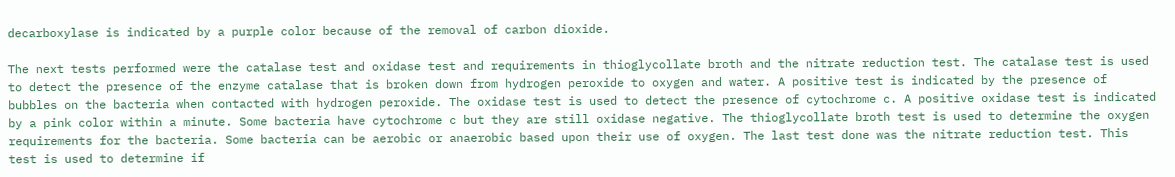decarboxylase is indicated by a purple color because of the removal of carbon dioxide.

The next tests performed were the catalase test and oxidase test and requirements in thioglycollate broth and the nitrate reduction test. The catalase test is used to detect the presence of the enzyme catalase that is broken down from hydrogen peroxide to oxygen and water. A positive test is indicated by the presence of bubbles on the bacteria when contacted with hydrogen peroxide. The oxidase test is used to detect the presence of cytochrome c. A positive oxidase test is indicated by a pink color within a minute. Some bacteria have cytochrome c but they are still oxidase negative. The thioglycollate broth test is used to determine the oxygen requirements for the bacteria. Some bacteria can be aerobic or anaerobic based upon their use of oxygen. The last test done was the nitrate reduction test. This test is used to determine if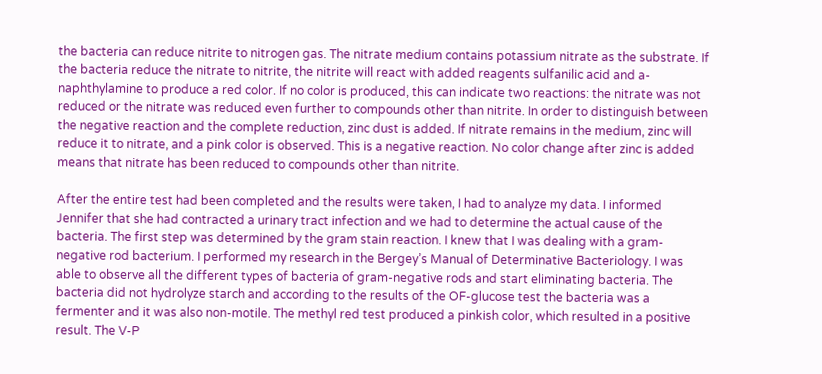the bacteria can reduce nitrite to nitrogen gas. The nitrate medium contains potassium nitrate as the substrate. If the bacteria reduce the nitrate to nitrite, the nitrite will react with added reagents sulfanilic acid and a-naphthylamine to produce a red color. If no color is produced, this can indicate two reactions: the nitrate was not reduced or the nitrate was reduced even further to compounds other than nitrite. In order to distinguish between the negative reaction and the complete reduction, zinc dust is added. If nitrate remains in the medium, zinc will reduce it to nitrate, and a pink color is observed. This is a negative reaction. No color change after zinc is added means that nitrate has been reduced to compounds other than nitrite.

After the entire test had been completed and the results were taken, I had to analyze my data. I informed Jennifer that she had contracted a urinary tract infection and we had to determine the actual cause of the bacteria. The first step was determined by the gram stain reaction. I knew that I was dealing with a gram-negative rod bacterium. I performed my research in the Bergey’s Manual of Determinative Bacteriology. I was able to observe all the different types of bacteria of gram-negative rods and start eliminating bacteria. The bacteria did not hydrolyze starch and according to the results of the OF-glucose test the bacteria was a fermenter and it was also non-motile. The methyl red test produced a pinkish color, which resulted in a positive result. The V-P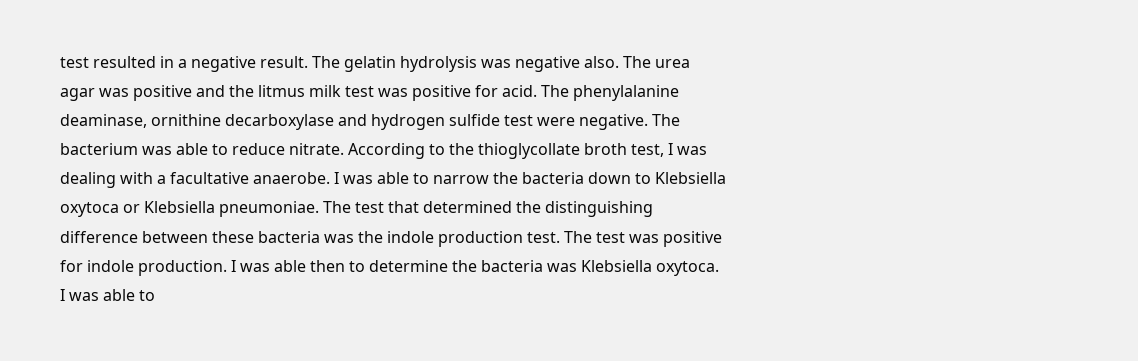test resulted in a negative result. The gelatin hydrolysis was negative also. The urea agar was positive and the litmus milk test was positive for acid. The phenylalanine deaminase, ornithine decarboxylase and hydrogen sulfide test were negative. The bacterium was able to reduce nitrate. According to the thioglycollate broth test, I was dealing with a facultative anaerobe. I was able to narrow the bacteria down to Klebsiella oxytoca or Klebsiella pneumoniae. The test that determined the distinguishing difference between these bacteria was the indole production test. The test was positive for indole production. I was able then to determine the bacteria was Klebsiella oxytoca. I was able to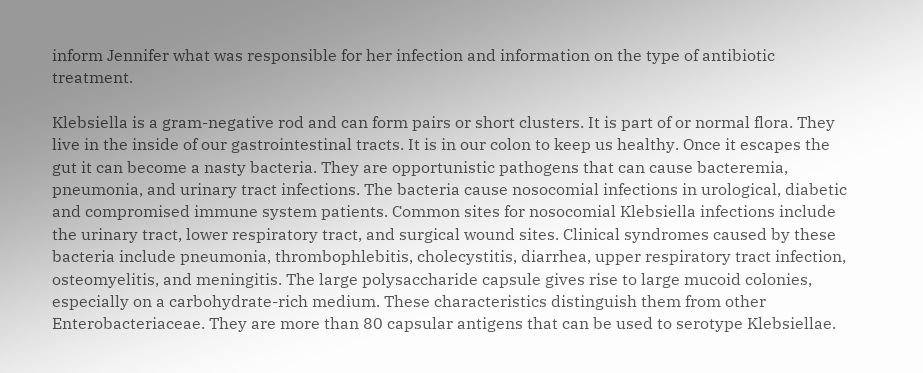inform Jennifer what was responsible for her infection and information on the type of antibiotic treatment.

Klebsiella is a gram-negative rod and can form pairs or short clusters. It is part of or normal flora. They live in the inside of our gastrointestinal tracts. It is in our colon to keep us healthy. Once it escapes the gut it can become a nasty bacteria. They are opportunistic pathogens that can cause bacteremia, pneumonia, and urinary tract infections. The bacteria cause nosocomial infections in urological, diabetic and compromised immune system patients. Common sites for nosocomial Klebsiella infections include the urinary tract, lower respiratory tract, and surgical wound sites. Clinical syndromes caused by these bacteria include pneumonia, thrombophlebitis, cholecystitis, diarrhea, upper respiratory tract infection, osteomyelitis, and meningitis. The large polysaccharide capsule gives rise to large mucoid colonies, especially on a carbohydrate-rich medium. These characteristics distinguish them from other Enterobacteriaceae. They are more than 80 capsular antigens that can be used to serotype Klebsiellae.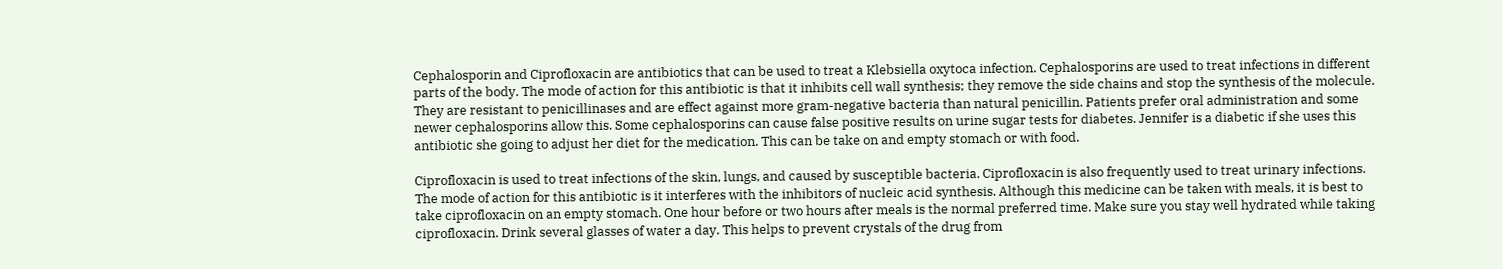Cephalosporin and Ciprofloxacin are antibiotics that can be used to treat a Klebsiella oxytoca infection. Cephalosporins are used to treat infections in different parts of the body. The mode of action for this antibiotic is that it inhibits cell wall synthesis; they remove the side chains and stop the synthesis of the molecule. They are resistant to penicillinases and are effect against more gram-negative bacteria than natural penicillin. Patients prefer oral administration and some newer cephalosporins allow this. Some cephalosporins can cause false positive results on urine sugar tests for diabetes. Jennifer is a diabetic if she uses this antibiotic she going to adjust her diet for the medication. This can be take on and empty stomach or with food.

Ciprofloxacin is used to treat infections of the skin, lungs, and caused by susceptible bacteria. Ciprofloxacin is also frequently used to treat urinary infections. The mode of action for this antibiotic is it interferes with the inhibitors of nucleic acid synthesis. Although this medicine can be taken with meals, it is best to take ciprofloxacin on an empty stomach. One hour before or two hours after meals is the normal preferred time. Make sure you stay well hydrated while taking ciprofloxacin. Drink several glasses of water a day. This helps to prevent crystals of the drug from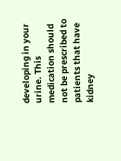developing in your urine. This medication should not be prescribed to patients that have kidney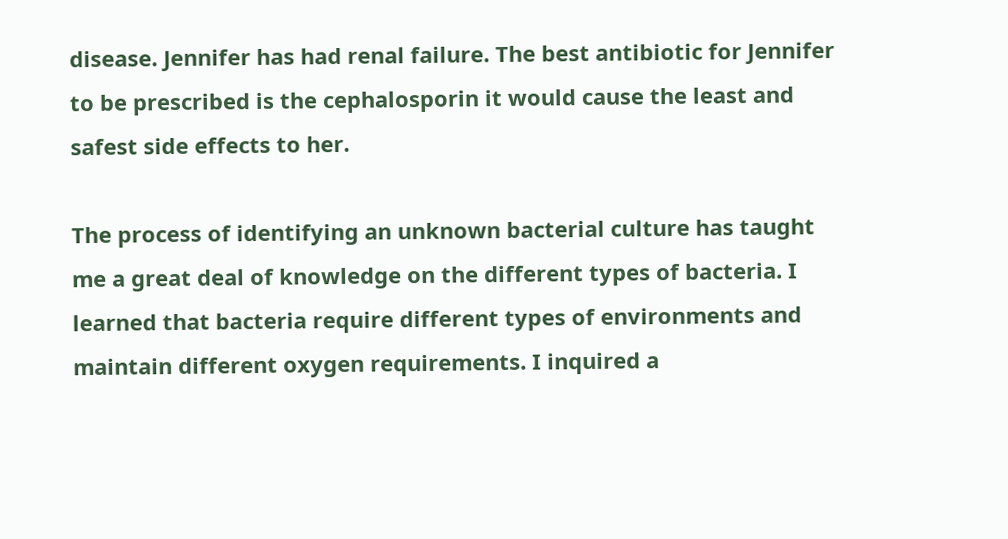disease. Jennifer has had renal failure. The best antibiotic for Jennifer to be prescribed is the cephalosporin it would cause the least and safest side effects to her.

The process of identifying an unknown bacterial culture has taught me a great deal of knowledge on the different types of bacteria. I learned that bacteria require different types of environments and maintain different oxygen requirements. I inquired a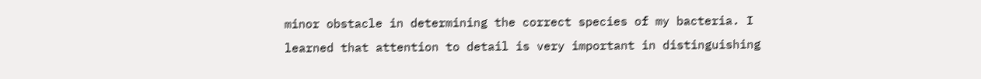minor obstacle in determining the correct species of my bacteria. I learned that attention to detail is very important in distinguishing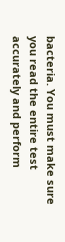bacteria. You must make sure you read the entire test accurately and perform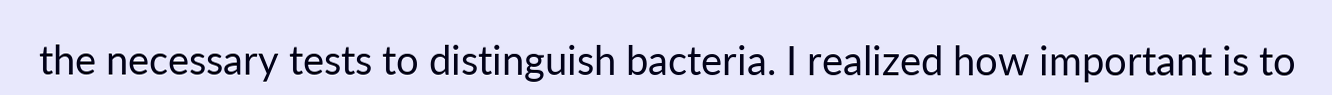the necessary tests to distinguish bacteria. I realized how important is to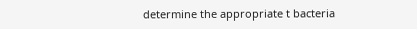determine the appropriate t bacteria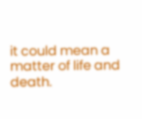it could mean a matter of life and death.